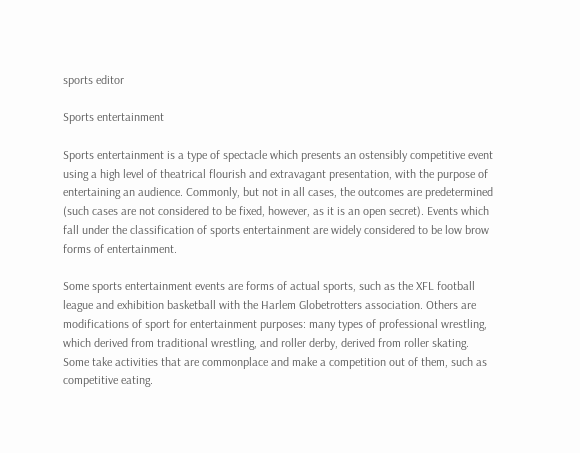sports editor

Sports entertainment

Sports entertainment is a type of spectacle which presents an ostensibly competitive event using a high level of theatrical flourish and extravagant presentation, with the purpose of entertaining an audience. Commonly, but not in all cases, the outcomes are predetermined (such cases are not considered to be fixed, however, as it is an open secret). Events which fall under the classification of sports entertainment are widely considered to be low brow forms of entertainment.

Some sports entertainment events are forms of actual sports, such as the XFL football league and exhibition basketball with the Harlem Globetrotters association. Others are modifications of sport for entertainment purposes: many types of professional wrestling, which derived from traditional wrestling, and roller derby, derived from roller skating. Some take activities that are commonplace and make a competition out of them, such as competitive eating.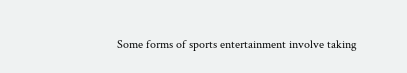Some forms of sports entertainment involve taking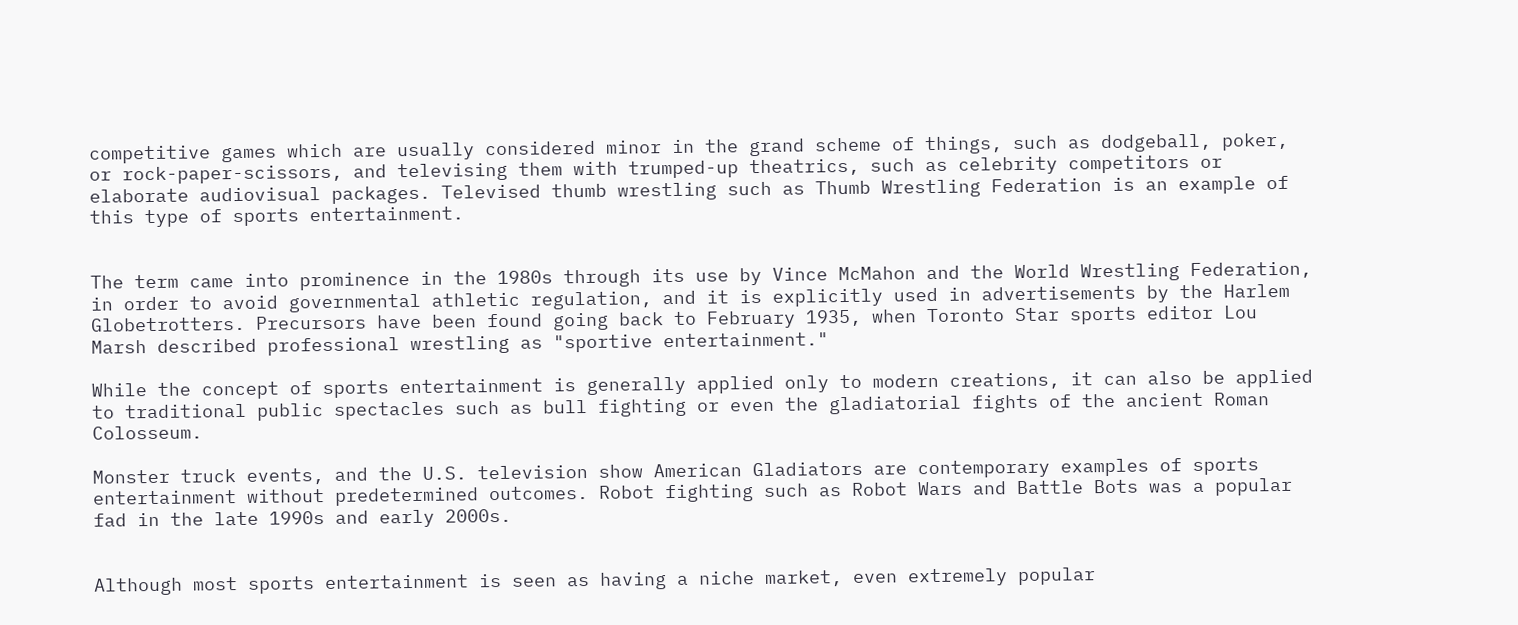competitive games which are usually considered minor in the grand scheme of things, such as dodgeball, poker, or rock-paper-scissors, and televising them with trumped-up theatrics, such as celebrity competitors or elaborate audiovisual packages. Televised thumb wrestling such as Thumb Wrestling Federation is an example of this type of sports entertainment.


The term came into prominence in the 1980s through its use by Vince McMahon and the World Wrestling Federation, in order to avoid governmental athletic regulation, and it is explicitly used in advertisements by the Harlem Globetrotters. Precursors have been found going back to February 1935, when Toronto Star sports editor Lou Marsh described professional wrestling as "sportive entertainment."

While the concept of sports entertainment is generally applied only to modern creations, it can also be applied to traditional public spectacles such as bull fighting or even the gladiatorial fights of the ancient Roman Colosseum.

Monster truck events, and the U.S. television show American Gladiators are contemporary examples of sports entertainment without predetermined outcomes. Robot fighting such as Robot Wars and Battle Bots was a popular fad in the late 1990s and early 2000s.


Although most sports entertainment is seen as having a niche market, even extremely popular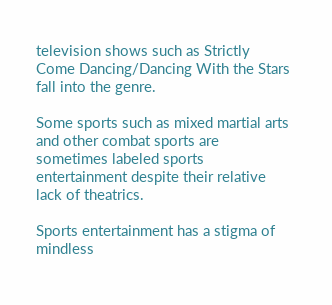television shows such as Strictly Come Dancing/Dancing With the Stars fall into the genre.

Some sports such as mixed martial arts and other combat sports are sometimes labeled sports entertainment despite their relative lack of theatrics.

Sports entertainment has a stigma of mindless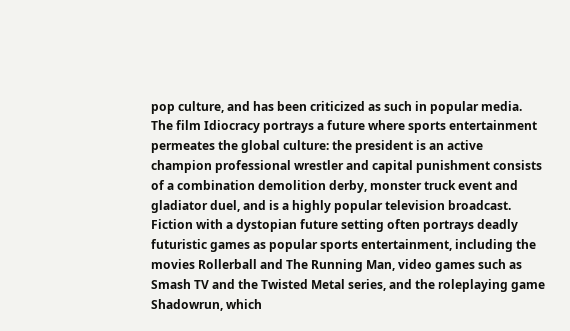pop culture, and has been criticized as such in popular media. The film Idiocracy portrays a future where sports entertainment permeates the global culture: the president is an active champion professional wrestler and capital punishment consists of a combination demolition derby, monster truck event and gladiator duel, and is a highly popular television broadcast. Fiction with a dystopian future setting often portrays deadly futuristic games as popular sports entertainment, including the movies Rollerball and The Running Man, video games such as Smash TV and the Twisted Metal series, and the roleplaying game Shadowrun, which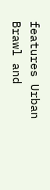features Urban Brawl and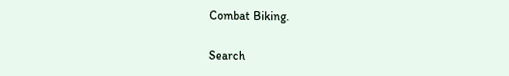Combat Biking.

Search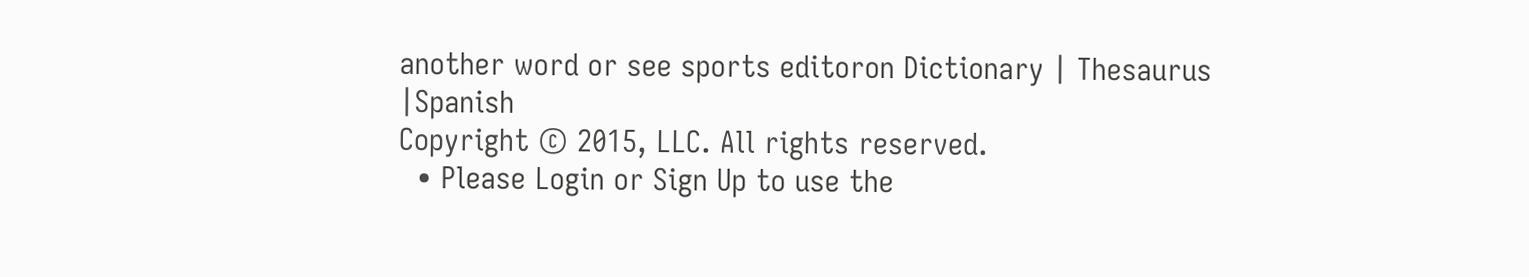another word or see sports editoron Dictionary | Thesaurus |Spanish
Copyright © 2015, LLC. All rights reserved.
  • Please Login or Sign Up to use the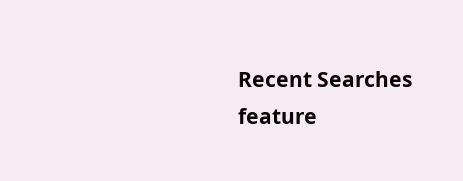Recent Searches feature